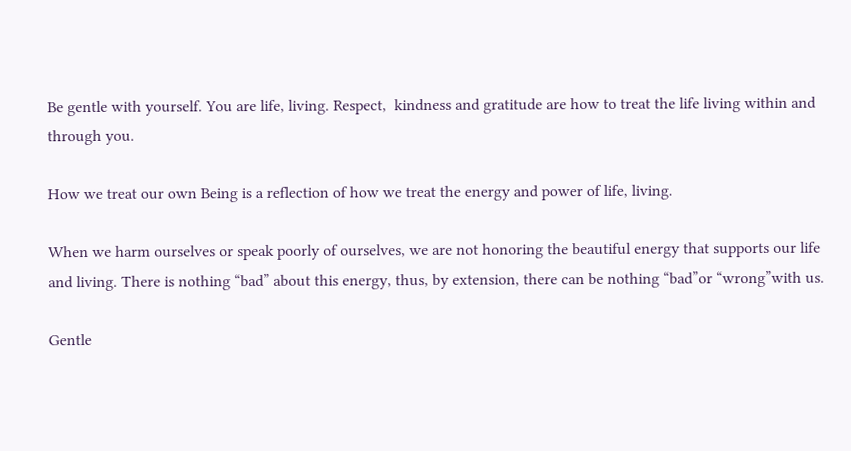Be gentle with yourself. You are life, living. Respect,  kindness and gratitude are how to treat the life living within and through you.

How we treat our own Being is a reflection of how we treat the energy and power of life, living.

When we harm ourselves or speak poorly of ourselves, we are not honoring the beautiful energy that supports our life and living. There is nothing “bad” about this energy, thus, by extension, there can be nothing “bad”or “wrong”with us.

Gentle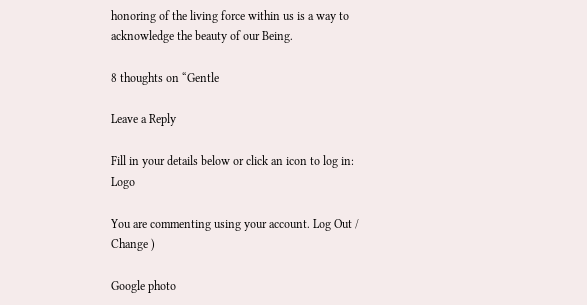honoring of the living force within us is a way to acknowledge the beauty of our Being.

8 thoughts on “Gentle

Leave a Reply

Fill in your details below or click an icon to log in: Logo

You are commenting using your account. Log Out /  Change )

Google photo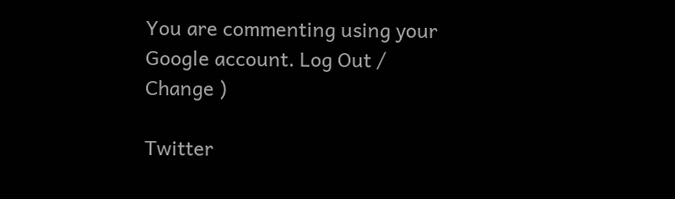You are commenting using your Google account. Log Out /  Change )

Twitter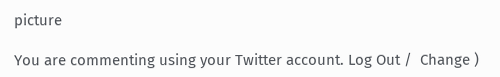picture

You are commenting using your Twitter account. Log Out /  Change )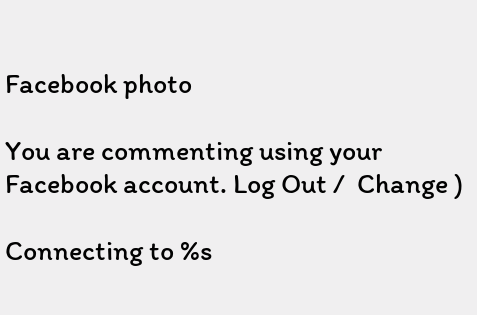Facebook photo

You are commenting using your Facebook account. Log Out /  Change )

Connecting to %s